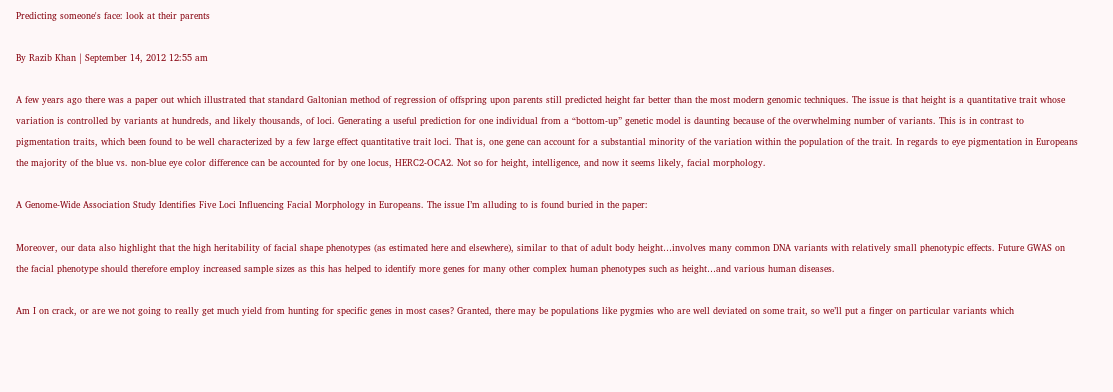Predicting someone's face: look at their parents

By Razib Khan | September 14, 2012 12:55 am

A few years ago there was a paper out which illustrated that standard Galtonian method of regression of offspring upon parents still predicted height far better than the most modern genomic techniques. The issue is that height is a quantitative trait whose variation is controlled by variants at hundreds, and likely thousands, of loci. Generating a useful prediction for one individual from a “bottom-up” genetic model is daunting because of the overwhelming number of variants. This is in contrast to pigmentation traits, which been found to be well characterized by a few large effect quantitative trait loci. That is, one gene can account for a substantial minority of the variation within the population of the trait. In regards to eye pigmentation in Europeans the majority of the blue vs. non-blue eye color difference can be accounted for by one locus, HERC2-OCA2. Not so for height, intelligence, and now it seems likely, facial morphology.

A Genome-Wide Association Study Identifies Five Loci Influencing Facial Morphology in Europeans. The issue I’m alluding to is found buried in the paper:

Moreover, our data also highlight that the high heritability of facial shape phenotypes (as estimated here and elsewhere), similar to that of adult body height…involves many common DNA variants with relatively small phenotypic effects. Future GWAS on the facial phenotype should therefore employ increased sample sizes as this has helped to identify more genes for many other complex human phenotypes such as height…and various human diseases.

Am I on crack, or are we not going to really get much yield from hunting for specific genes in most cases? Granted, there may be populations like pygmies who are well deviated on some trait, so we’ll put a finger on particular variants which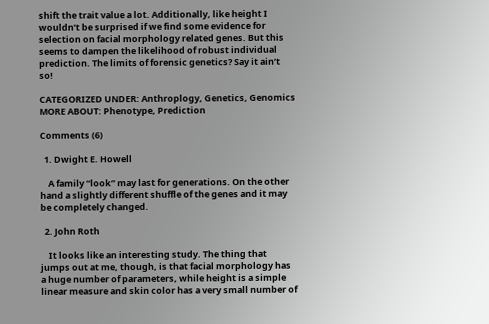shift the trait value a lot. Additionally, like height I wouldn’t be surprised if we find some evidence for selection on facial morphology related genes. But this seems to dampen the likelihood of robust individual prediction. The limits of forensic genetics? Say it ain’t so!

CATEGORIZED UNDER: Anthroplogy, Genetics, Genomics
MORE ABOUT: Phenotype, Prediction

Comments (6)

  1. Dwight E. Howell

    A family “look” may last for generations. On the other hand a slightly different shuffle of the genes and it may be completely changed.

  2. John Roth

    It looks like an interesting study. The thing that jumps out at me, though, is that facial morphology has a huge number of parameters, while height is a simple linear measure and skin color has a very small number of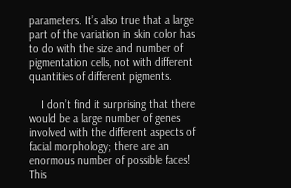parameters. It’s also true that a large part of the variation in skin color has to do with the size and number of pigmentation cells, not with different quantities of different pigments.

    I don’t find it surprising that there would be a large number of genes involved with the different aspects of facial morphology; there are an enormous number of possible faces! This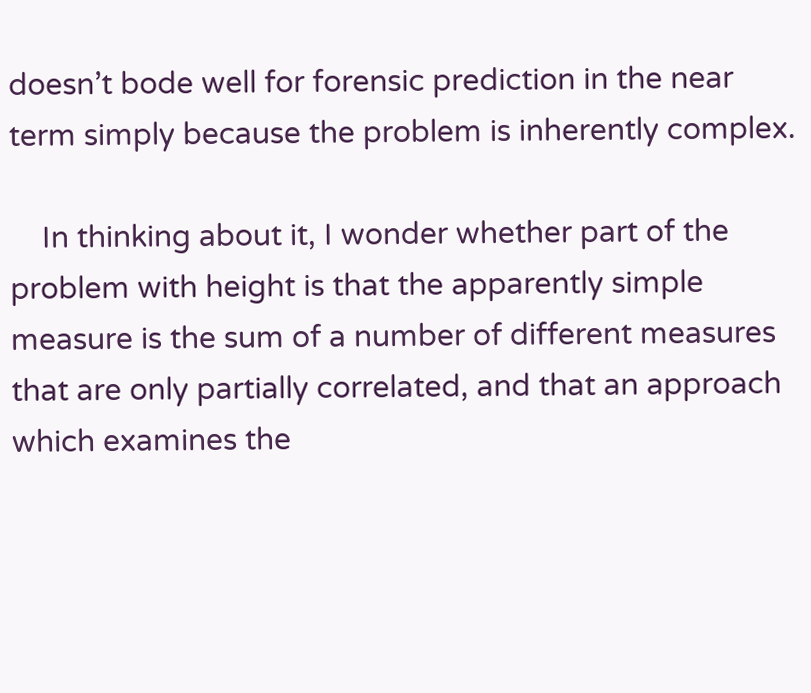doesn’t bode well for forensic prediction in the near term simply because the problem is inherently complex.

    In thinking about it, I wonder whether part of the problem with height is that the apparently simple measure is the sum of a number of different measures that are only partially correlated, and that an approach which examines the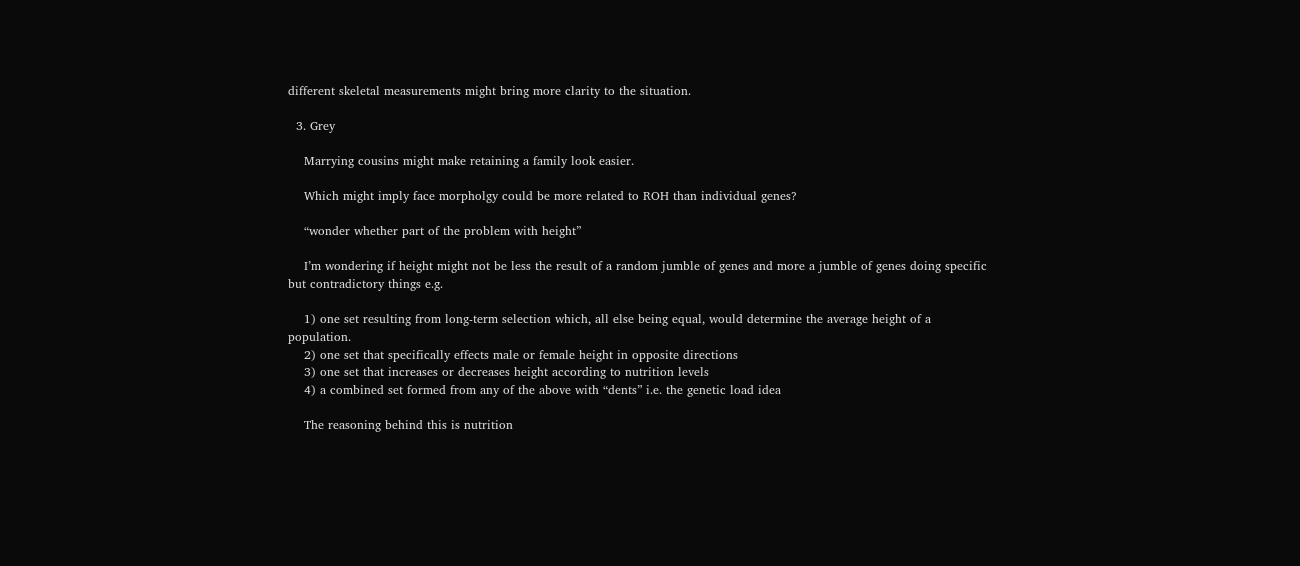different skeletal measurements might bring more clarity to the situation.

  3. Grey

    Marrying cousins might make retaining a family look easier.

    Which might imply face morpholgy could be more related to ROH than individual genes?

    “wonder whether part of the problem with height”

    I’m wondering if height might not be less the result of a random jumble of genes and more a jumble of genes doing specific but contradictory things e.g.

    1) one set resulting from long-term selection which, all else being equal, would determine the average height of a population.
    2) one set that specifically effects male or female height in opposite directions
    3) one set that increases or decreases height according to nutrition levels
    4) a combined set formed from any of the above with “dents” i.e. the genetic load idea

    The reasoning behind this is nutrition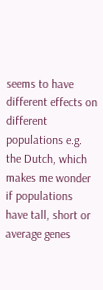seems to have different effects on different populations e.g. the Dutch, which makes me wonder if populations have tall, short or average genes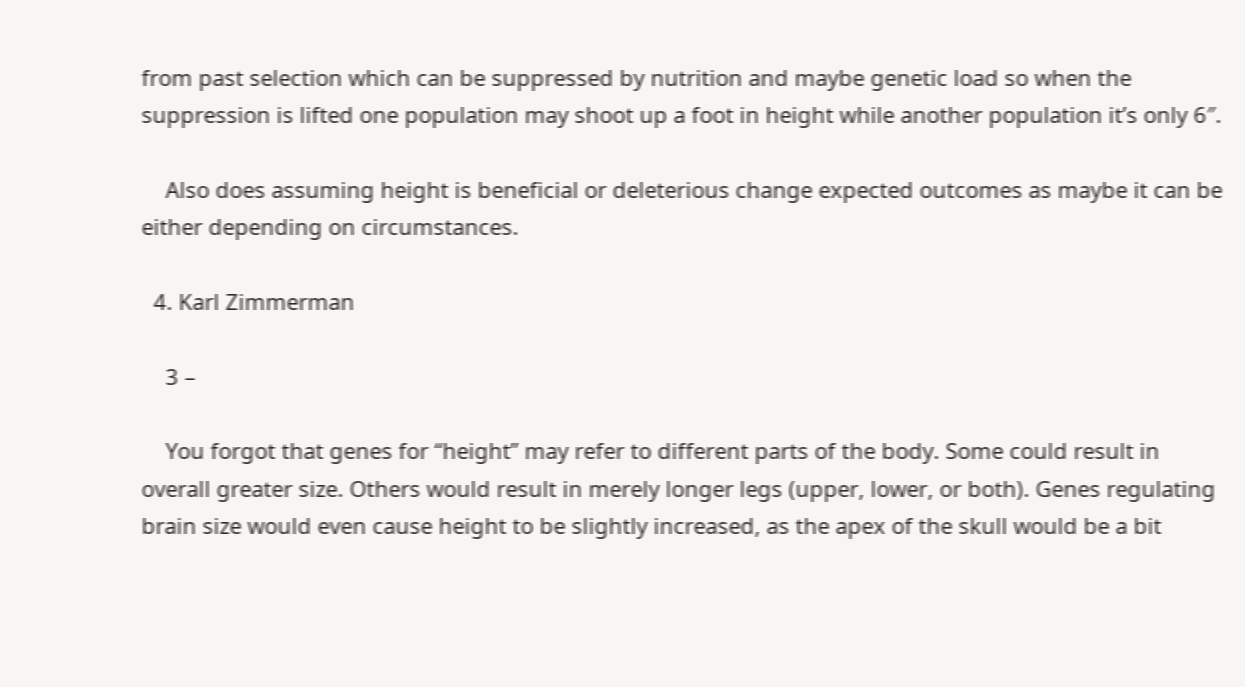from past selection which can be suppressed by nutrition and maybe genetic load so when the suppression is lifted one population may shoot up a foot in height while another population it’s only 6″.

    Also does assuming height is beneficial or deleterious change expected outcomes as maybe it can be either depending on circumstances.

  4. Karl Zimmerman

    3 –

    You forgot that genes for “height” may refer to different parts of the body. Some could result in overall greater size. Others would result in merely longer legs (upper, lower, or both). Genes regulating brain size would even cause height to be slightly increased, as the apex of the skull would be a bit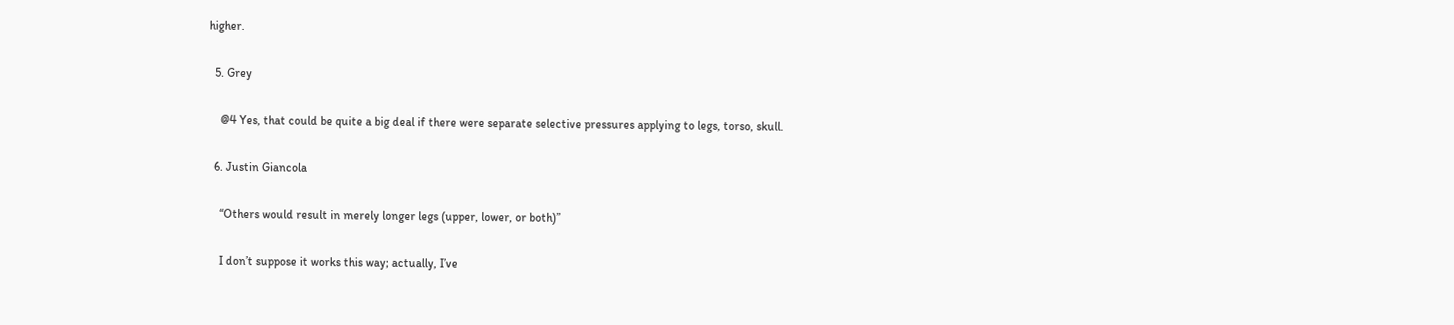higher.

  5. Grey

    @4 Yes, that could be quite a big deal if there were separate selective pressures applying to legs, torso, skull.

  6. Justin Giancola

    “Others would result in merely longer legs (upper, lower, or both)”

    I don’t suppose it works this way; actually, I’ve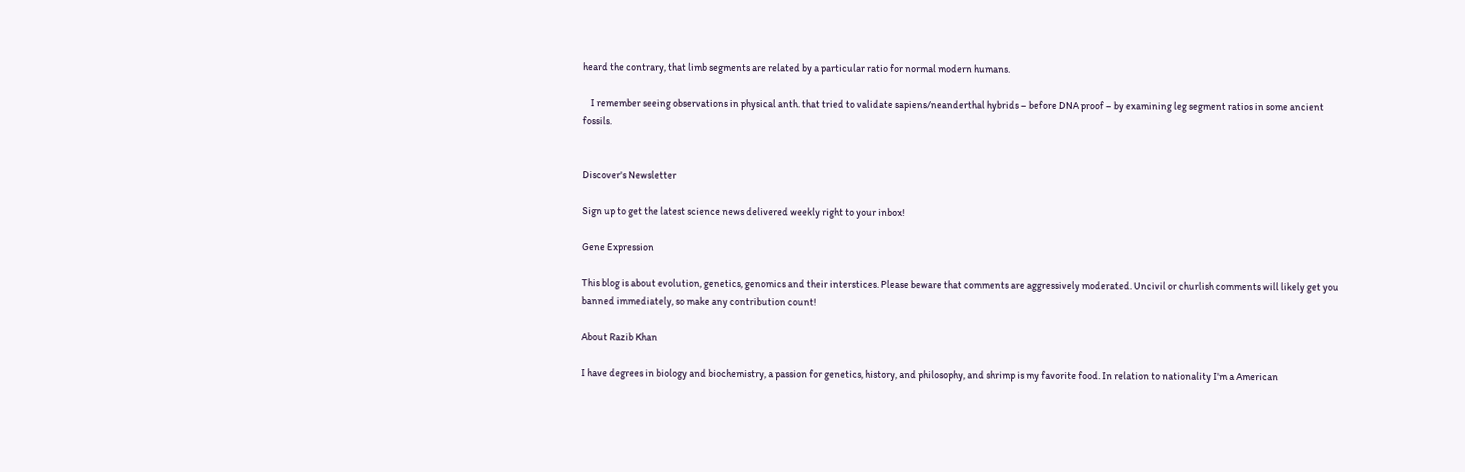heard the contrary, that limb segments are related by a particular ratio for normal modern humans.

    I remember seeing observations in physical anth. that tried to validate sapiens/neanderthal hybrids – before DNA proof – by examining leg segment ratios in some ancient fossils.


Discover's Newsletter

Sign up to get the latest science news delivered weekly right to your inbox!

Gene Expression

This blog is about evolution, genetics, genomics and their interstices. Please beware that comments are aggressively moderated. Uncivil or churlish comments will likely get you banned immediately, so make any contribution count!

About Razib Khan

I have degrees in biology and biochemistry, a passion for genetics, history, and philosophy, and shrimp is my favorite food. In relation to nationality I'm a American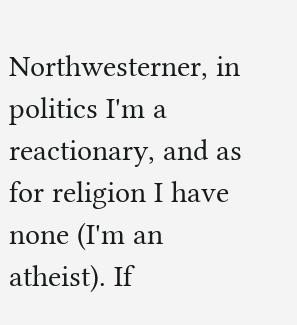Northwesterner, in politics I'm a reactionary, and as for religion I have none (I'm an atheist). If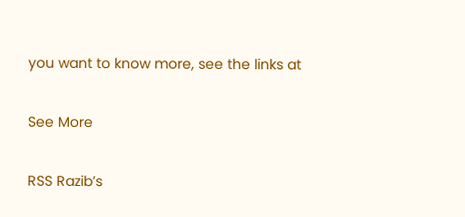you want to know more, see the links at


See More


RSS Razib’s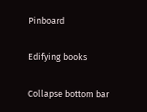Pinboard

Edifying books

Collapse bottom bar